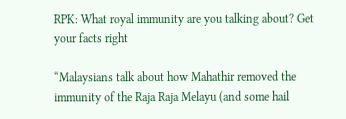RPK: What royal immunity are you talking about? Get your facts right

“Malaysians talk about how Mahathir removed the immunity of the Raja Raja Melayu (and some hail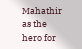Mahathir as the hero for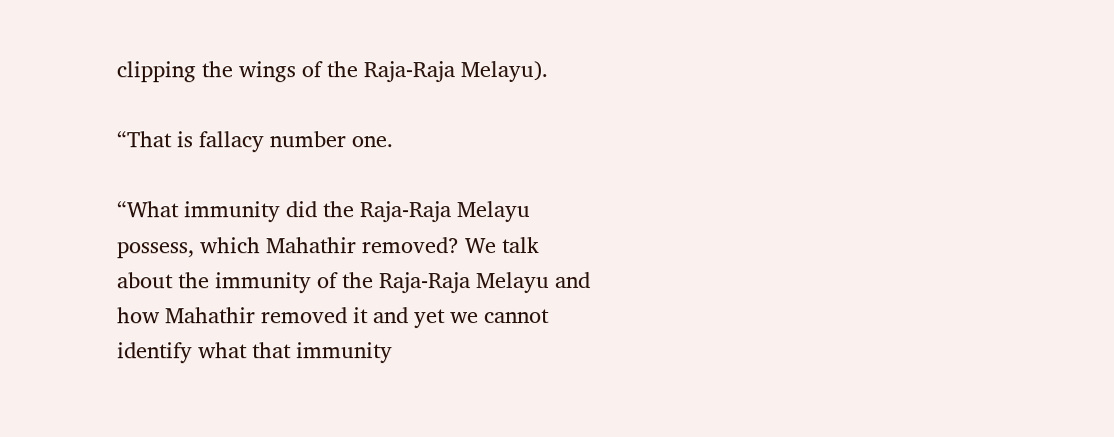clipping the wings of the Raja-Raja Melayu).

“That is fallacy number one.

“What immunity did the Raja-Raja Melayu possess, which Mahathir removed? We talk about the immunity of the Raja-Raja Melayu and how Mahathir removed it and yet we cannot identify what that immunity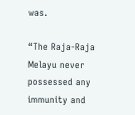was.

“The Raja-Raja Melayu never possessed any immunity and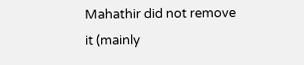Mahathir did not remove it (mainly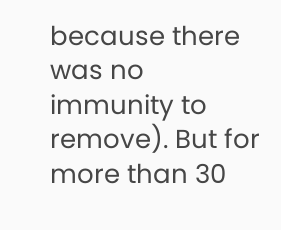because there was no immunity to remove). But for more than 30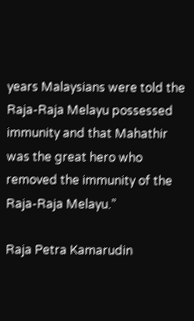years Malaysians were told the Raja-Raja Melayu possessed immunity and that Mahathir was the great hero who removed the immunity of the Raja-Raja Melayu.”

Raja Petra Kamarudin